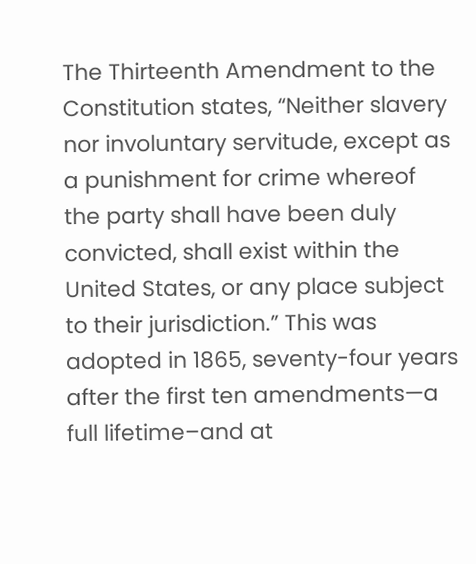The Thirteenth Amendment to the Constitution states, “Neither slavery nor involuntary servitude, except as a punishment for crime whereof the party shall have been duly convicted, shall exist within the United States, or any place subject to their jurisdiction.” This was adopted in 1865, seventy-four years after the first ten amendments—a full lifetime–and at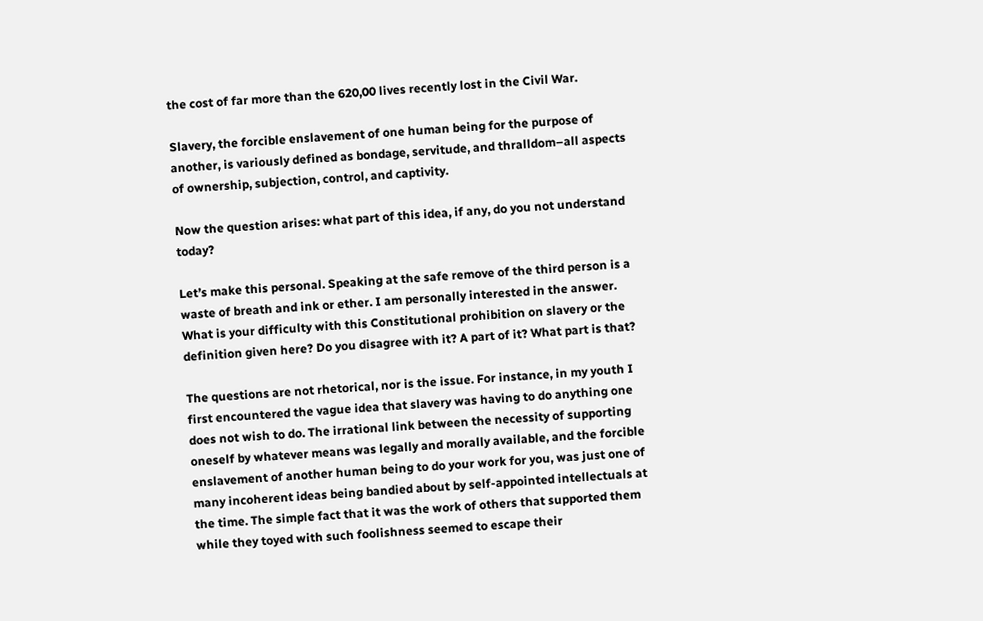the cost of far more than the 620,00 lives recently lost in the Civil War.

Slavery, the forcible enslavement of one human being for the purpose of another, is variously defined as bondage, servitude, and thralldom–all aspects of ownership, subjection, control, and captivity.

Now the question arises: what part of this idea, if any, do you not understand today?

Let’s make this personal. Speaking at the safe remove of the third person is a waste of breath and ink or ether. I am personally interested in the answer. What is your difficulty with this Constitutional prohibition on slavery or the definition given here? Do you disagree with it? A part of it? What part is that?

The questions are not rhetorical, nor is the issue. For instance, in my youth I first encountered the vague idea that slavery was having to do anything one does not wish to do. The irrational link between the necessity of supporting oneself by whatever means was legally and morally available, and the forcible enslavement of another human being to do your work for you, was just one of many incoherent ideas being bandied about by self-appointed intellectuals at the time. The simple fact that it was the work of others that supported them while they toyed with such foolishness seemed to escape their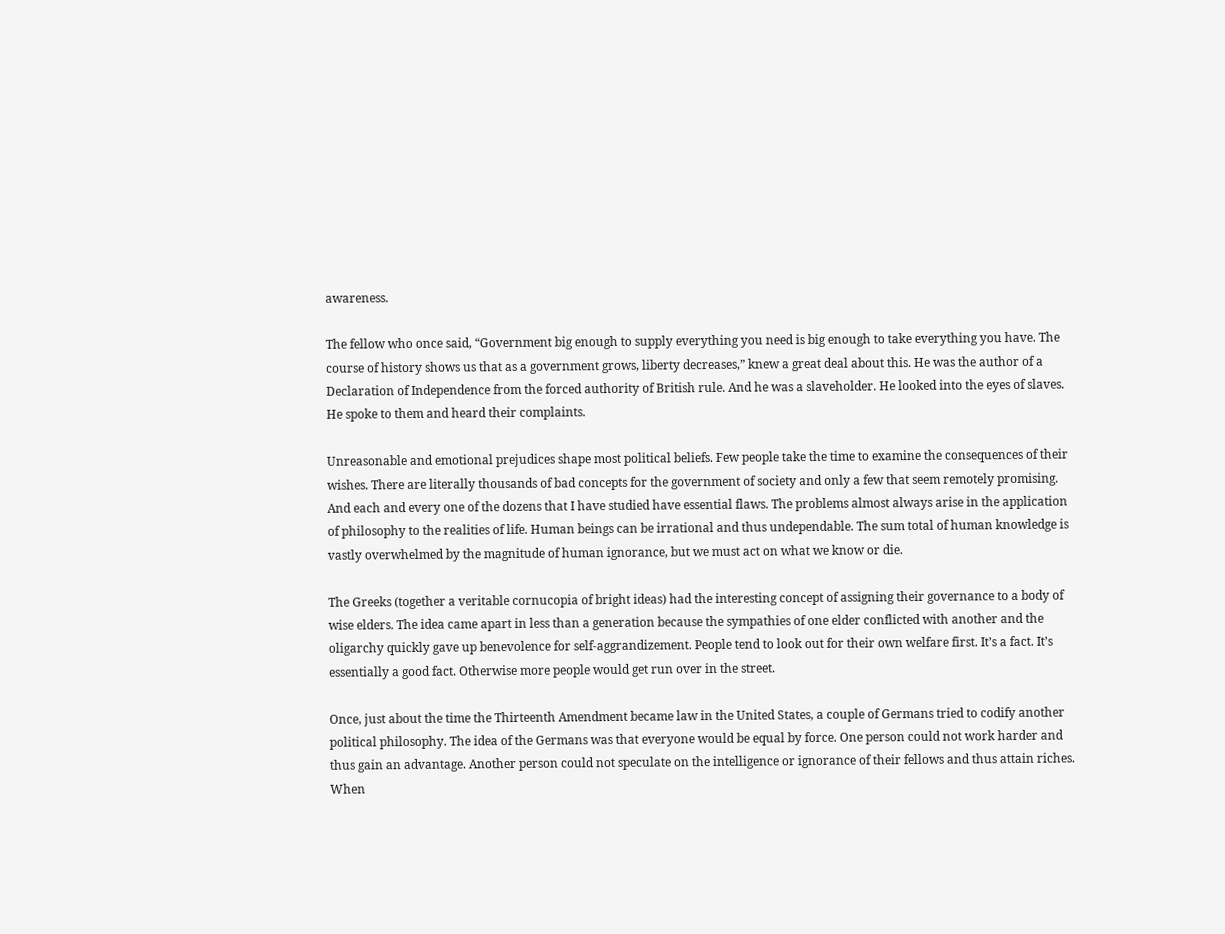awareness.

The fellow who once said, “Government big enough to supply everything you need is big enough to take everything you have. The course of history shows us that as a government grows, liberty decreases,” knew a great deal about this. He was the author of a Declaration of Independence from the forced authority of British rule. And he was a slaveholder. He looked into the eyes of slaves. He spoke to them and heard their complaints.

Unreasonable and emotional prejudices shape most political beliefs. Few people take the time to examine the consequences of their wishes. There are literally thousands of bad concepts for the government of society and only a few that seem remotely promising. And each and every one of the dozens that I have studied have essential flaws. The problems almost always arise in the application of philosophy to the realities of life. Human beings can be irrational and thus undependable. The sum total of human knowledge is vastly overwhelmed by the magnitude of human ignorance, but we must act on what we know or die.

The Greeks (together a veritable cornucopia of bright ideas) had the interesting concept of assigning their governance to a body of wise elders. The idea came apart in less than a generation because the sympathies of one elder conflicted with another and the oligarchy quickly gave up benevolence for self-aggrandizement. People tend to look out for their own welfare first. It’s a fact. It’s essentially a good fact. Otherwise more people would get run over in the street.

Once, just about the time the Thirteenth Amendment became law in the United States, a couple of Germans tried to codify another political philosophy. The idea of the Germans was that everyone would be equal by force. One person could not work harder and thus gain an advantage. Another person could not speculate on the intelligence or ignorance of their fellows and thus attain riches. When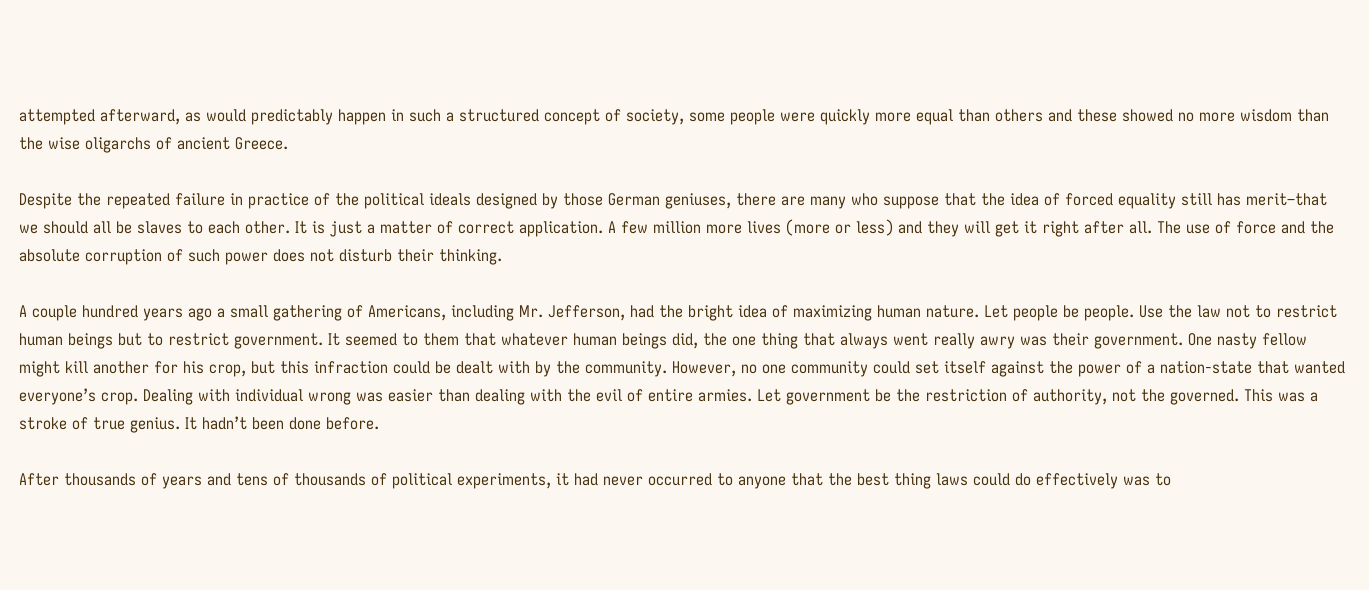attempted afterward, as would predictably happen in such a structured concept of society, some people were quickly more equal than others and these showed no more wisdom than the wise oligarchs of ancient Greece.

Despite the repeated failure in practice of the political ideals designed by those German geniuses, there are many who suppose that the idea of forced equality still has merit–that we should all be slaves to each other. It is just a matter of correct application. A few million more lives (more or less) and they will get it right after all. The use of force and the absolute corruption of such power does not disturb their thinking.

A couple hundred years ago a small gathering of Americans, including Mr. Jefferson, had the bright idea of maximizing human nature. Let people be people. Use the law not to restrict human beings but to restrict government. It seemed to them that whatever human beings did, the one thing that always went really awry was their government. One nasty fellow might kill another for his crop, but this infraction could be dealt with by the community. However, no one community could set itself against the power of a nation-state that wanted everyone’s crop. Dealing with individual wrong was easier than dealing with the evil of entire armies. Let government be the restriction of authority, not the governed. This was a stroke of true genius. It hadn’t been done before.

After thousands of years and tens of thousands of political experiments, it had never occurred to anyone that the best thing laws could do effectively was to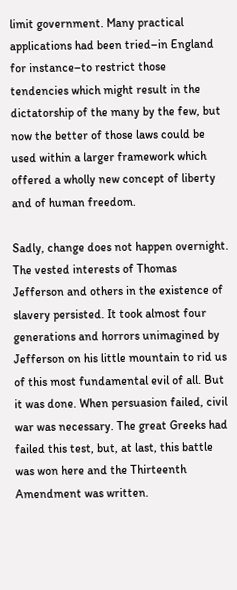limit government. Many practical applications had been tried–in England for instance–to restrict those tendencies which might result in the dictatorship of the many by the few, but now the better of those laws could be used within a larger framework which offered a wholly new concept of liberty and of human freedom.

Sadly, change does not happen overnight. The vested interests of Thomas Jefferson and others in the existence of slavery persisted. It took almost four generations and horrors unimagined by Jefferson on his little mountain to rid us of this most fundamental evil of all. But it was done. When persuasion failed, civil war was necessary. The great Greeks had failed this test, but, at last, this battle was won here and the Thirteenth Amendment was written.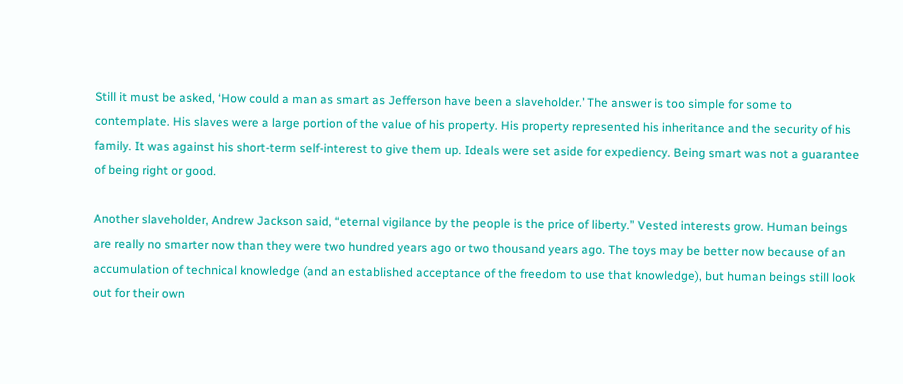Still it must be asked, ‘How could a man as smart as Jefferson have been a slaveholder.’ The answer is too simple for some to contemplate. His slaves were a large portion of the value of his property. His property represented his inheritance and the security of his family. It was against his short-term self-interest to give them up. Ideals were set aside for expediency. Being smart was not a guarantee of being right or good.

Another slaveholder, Andrew Jackson said, “eternal vigilance by the people is the price of liberty.” Vested interests grow. Human beings are really no smarter now than they were two hundred years ago or two thousand years ago. The toys may be better now because of an accumulation of technical knowledge (and an established acceptance of the freedom to use that knowledge), but human beings still look out for their own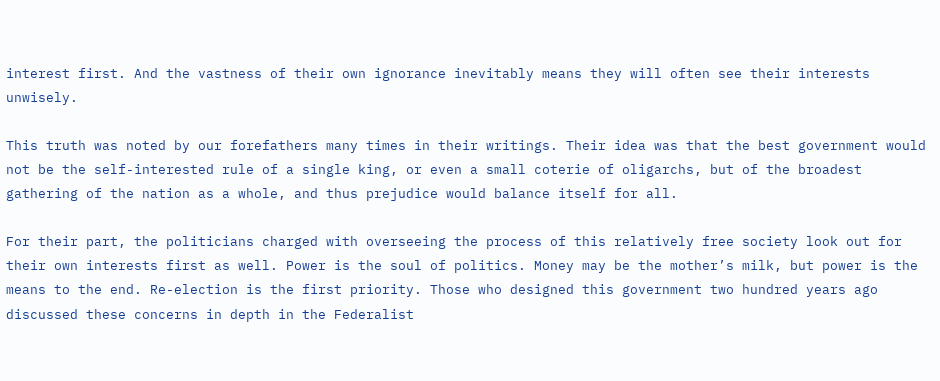interest first. And the vastness of their own ignorance inevitably means they will often see their interests unwisely.

This truth was noted by our forefathers many times in their writings. Their idea was that the best government would not be the self-interested rule of a single king, or even a small coterie of oligarchs, but of the broadest gathering of the nation as a whole, and thus prejudice would balance itself for all.

For their part, the politicians charged with overseeing the process of this relatively free society look out for their own interests first as well. Power is the soul of politics. Money may be the mother’s milk, but power is the means to the end. Re-election is the first priority. Those who designed this government two hundred years ago discussed these concerns in depth in the Federalist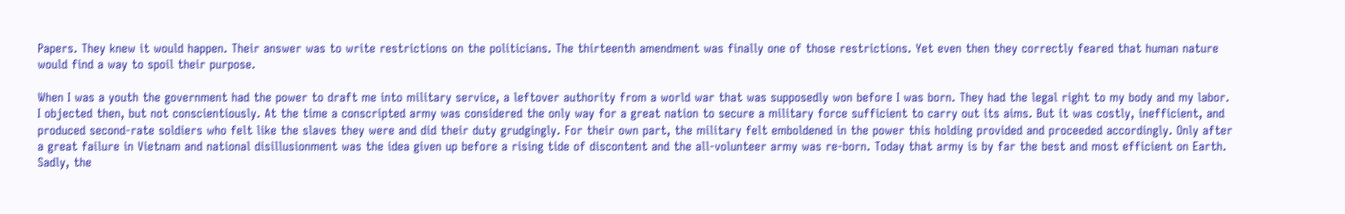Papers. They knew it would happen. Their answer was to write restrictions on the politicians. The thirteenth amendment was finally one of those restrictions. Yet even then they correctly feared that human nature would find a way to spoil their purpose.

When I was a youth the government had the power to draft me into military service, a leftover authority from a world war that was supposedly won before I was born. They had the legal right to my body and my labor. I objected then, but not conscientiously. At the time a conscripted army was considered the only way for a great nation to secure a military force sufficient to carry out its aims. But it was costly, inefficient, and produced second-rate soldiers who felt like the slaves they were and did their duty grudgingly. For their own part, the military felt emboldened in the power this holding provided and proceeded accordingly. Only after a great failure in Vietnam and national disillusionment was the idea given up before a rising tide of discontent and the all-volunteer army was re-born. Today that army is by far the best and most efficient on Earth. Sadly, the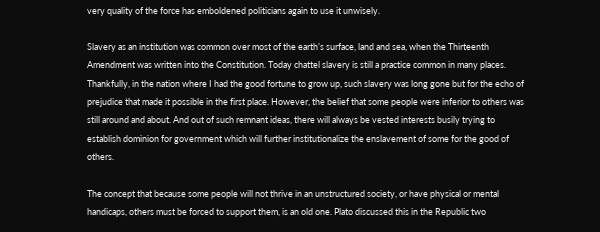very quality of the force has emboldened politicians again to use it unwisely.

Slavery as an institution was common over most of the earth’s surface, land and sea, when the Thirteenth Amendment was written into the Constitution. Today chattel slavery is still a practice common in many places. Thankfully, in the nation where I had the good fortune to grow up, such slavery was long gone but for the echo of prejudice that made it possible in the first place. However, the belief that some people were inferior to others was still around and about. And out of such remnant ideas, there will always be vested interests busily trying to establish dominion for government which will further institutionalize the enslavement of some for the good of others.

The concept that because some people will not thrive in an unstructured society, or have physical or mental handicaps, others must be forced to support them, is an old one. Plato discussed this in the Republic two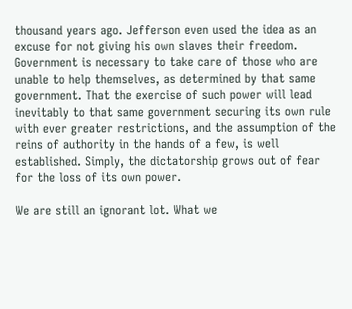thousand years ago. Jefferson even used the idea as an excuse for not giving his own slaves their freedom. Government is necessary to take care of those who are unable to help themselves, as determined by that same government. That the exercise of such power will lead inevitably to that same government securing its own rule with ever greater restrictions, and the assumption of the reins of authority in the hands of a few, is well established. Simply, the dictatorship grows out of fear for the loss of its own power.

We are still an ignorant lot. What we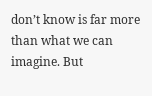don’t know is far more than what we can imagine. But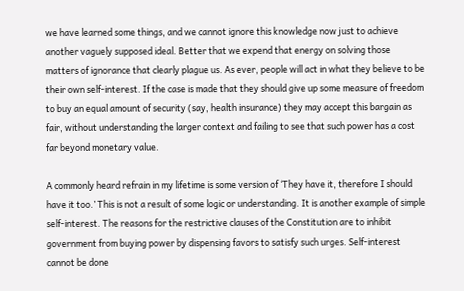we have learned some things, and we cannot ignore this knowledge now just to achieve another vaguely supposed ideal. Better that we expend that energy on solving those matters of ignorance that clearly plague us. As ever, people will act in what they believe to be their own self-interest. If the case is made that they should give up some measure of freedom to buy an equal amount of security (say, health insurance) they may accept this bargain as fair, without understanding the larger context and failing to see that such power has a cost far beyond monetary value.

A commonly heard refrain in my lifetime is some version of ‘They have it, therefore I should have it too.’ This is not a result of some logic or understanding. It is another example of simple self-interest. The reasons for the restrictive clauses of the Constitution are to inhibit government from buying power by dispensing favors to satisfy such urges. Self-interest cannot be done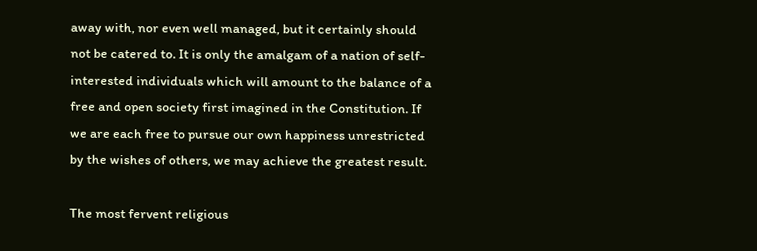away with, nor even well managed, but it certainly should not be catered to. It is only the amalgam of a nation of self-interested individuals which will amount to the balance of a free and open society first imagined in the Constitution. If we are each free to pursue our own happiness unrestricted by the wishes of others, we may achieve the greatest result.

The most fervent religious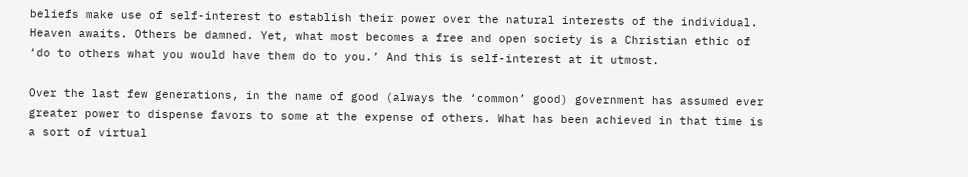beliefs make use of self-interest to establish their power over the natural interests of the individual. Heaven awaits. Others be damned. Yet, what most becomes a free and open society is a Christian ethic of ‘do to others what you would have them do to you.’ And this is self-interest at it utmost.

Over the last few generations, in the name of good (always the ‘common’ good) government has assumed ever greater power to dispense favors to some at the expense of others. What has been achieved in that time is a sort of virtual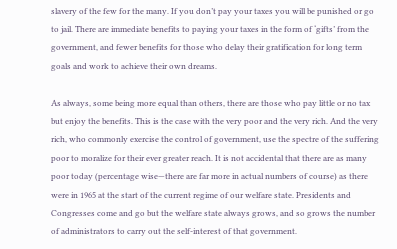slavery of the few for the many. If you don’t pay your taxes you will be punished or go to jail. There are immediate benefits to paying your taxes in the form of ‘gifts’ from the government, and fewer benefits for those who delay their gratification for long term goals and work to achieve their own dreams.

As always, some being more equal than others, there are those who pay little or no tax but enjoy the benefits. This is the case with the very poor and the very rich. And the very rich, who commonly exercise the control of government, use the spectre of the suffering poor to moralize for their ever greater reach. It is not accidental that there are as many poor today (percentage wise—there are far more in actual numbers of course) as there were in 1965 at the start of the current regime of our welfare state. Presidents and Congresses come and go but the welfare state always grows, and so grows the number of administrators to carry out the self-interest of that government.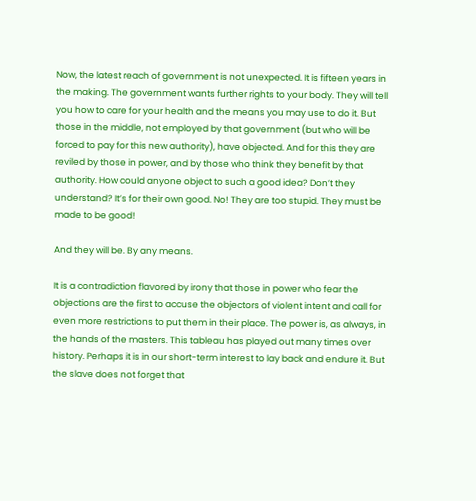Now, the latest reach of government is not unexpected. It is fifteen years in the making. The government wants further rights to your body. They will tell you how to care for your health and the means you may use to do it. But those in the middle, not employed by that government (but who will be forced to pay for this new authority), have objected. And for this they are reviled by those in power, and by those who think they benefit by that authority. How could anyone object to such a good idea? Don’t they understand? It’s for their own good. No! They are too stupid. They must be made to be good!

And they will be. By any means.

It is a contradiction flavored by irony that those in power who fear the objections are the first to accuse the objectors of violent intent and call for even more restrictions to put them in their place. The power is, as always, in the hands of the masters. This tableau has played out many times over history. Perhaps it is in our short-term interest to lay back and endure it. But the slave does not forget that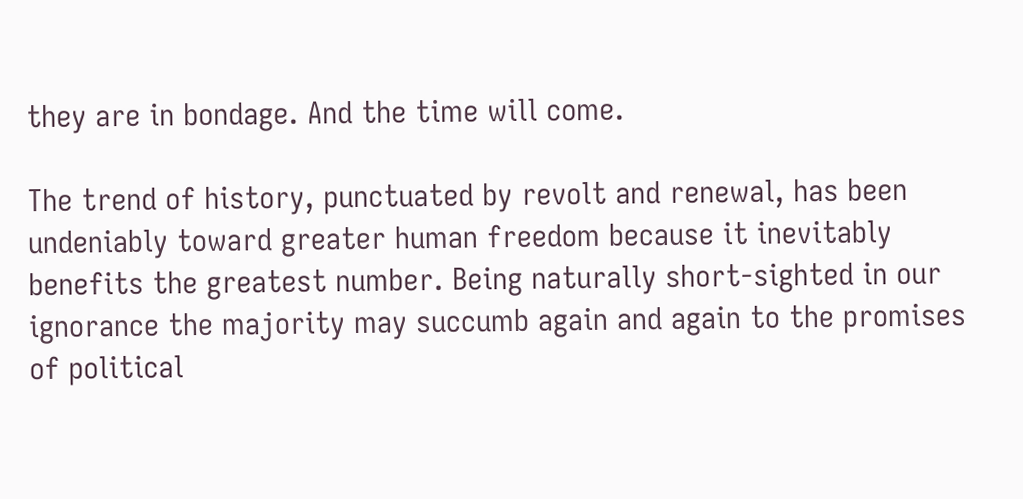they are in bondage. And the time will come.

The trend of history, punctuated by revolt and renewal, has been undeniably toward greater human freedom because it inevitably benefits the greatest number. Being naturally short-sighted in our ignorance the majority may succumb again and again to the promises of political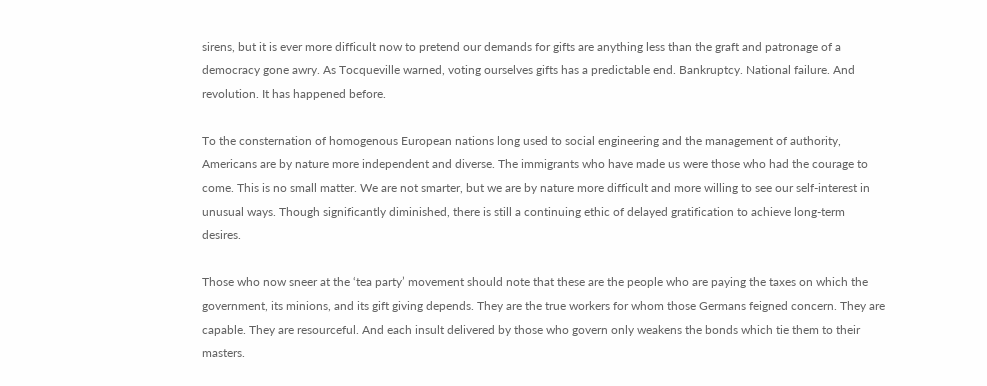sirens, but it is ever more difficult now to pretend our demands for gifts are anything less than the graft and patronage of a democracy gone awry. As Tocqueville warned, voting ourselves gifts has a predictable end. Bankruptcy. National failure. And revolution. It has happened before.

To the consternation of homogenous European nations long used to social engineering and the management of authority, Americans are by nature more independent and diverse. The immigrants who have made us were those who had the courage to come. This is no small matter. We are not smarter, but we are by nature more difficult and more willing to see our self-interest in unusual ways. Though significantly diminished, there is still a continuing ethic of delayed gratification to achieve long-term desires.

Those who now sneer at the ‘tea party’ movement should note that these are the people who are paying the taxes on which the government, its minions, and its gift giving depends. They are the true workers for whom those Germans feigned concern. They are capable. They are resourceful. And each insult delivered by those who govern only weakens the bonds which tie them to their masters.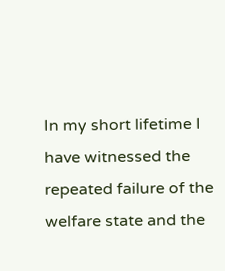In my short lifetime I have witnessed the repeated failure of the welfare state and the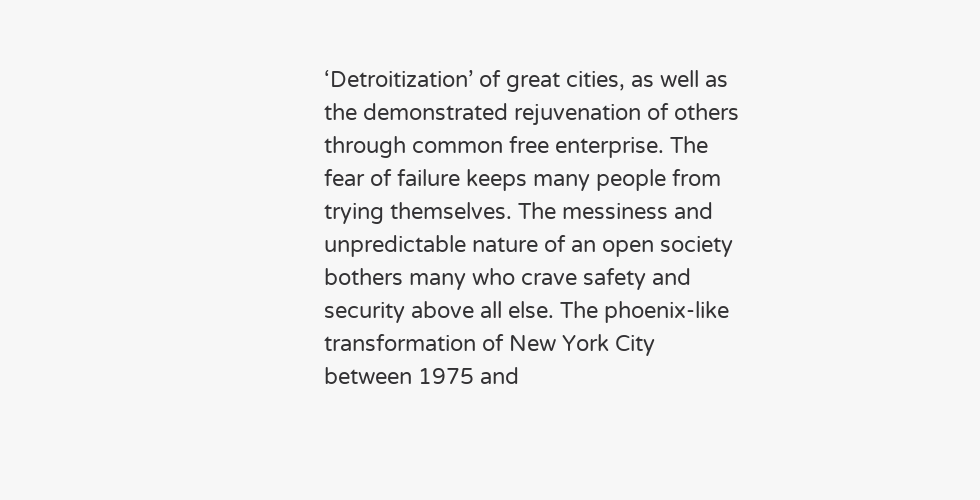‘Detroitization’ of great cities, as well as the demonstrated rejuvenation of others through common free enterprise. The fear of failure keeps many people from trying themselves. The messiness and unpredictable nature of an open society bothers many who crave safety and security above all else. The phoenix-like transformation of New York City between 1975 and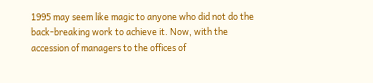1995 may seem like magic to anyone who did not do the back-breaking work to achieve it. Now, with the accession of managers to the offices of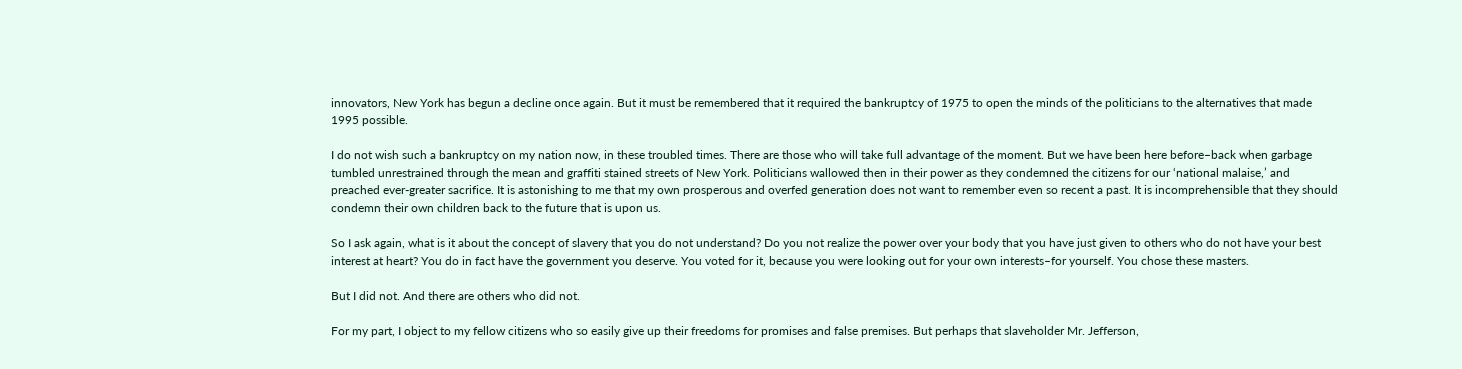innovators, New York has begun a decline once again. But it must be remembered that it required the bankruptcy of 1975 to open the minds of the politicians to the alternatives that made 1995 possible.

I do not wish such a bankruptcy on my nation now, in these troubled times. There are those who will take full advantage of the moment. But we have been here before–back when garbage tumbled unrestrained through the mean and graffiti stained streets of New York. Politicians wallowed then in their power as they condemned the citizens for our ‘national malaise,’ and preached ever-greater sacrifice. It is astonishing to me that my own prosperous and overfed generation does not want to remember even so recent a past. It is incomprehensible that they should condemn their own children back to the future that is upon us.

So I ask again, what is it about the concept of slavery that you do not understand? Do you not realize the power over your body that you have just given to others who do not have your best interest at heart? You do in fact have the government you deserve. You voted for it, because you were looking out for your own interests–for yourself. You chose these masters.

But I did not. And there are others who did not.

For my part, I object to my fellow citizens who so easily give up their freedoms for promises and false premises. But perhaps that slaveholder Mr. Jefferson,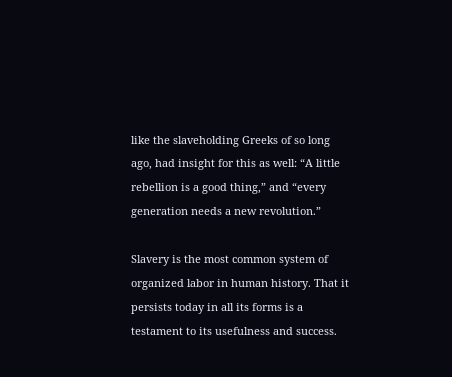like the slaveholding Greeks of so long ago, had insight for this as well: “A little rebellion is a good thing,” and “every generation needs a new revolution.”

Slavery is the most common system of organized labor in human history. That it persists today in all its forms is a testament to its usefulness and success.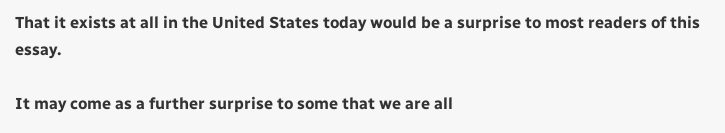That it exists at all in the United States today would be a surprise to most readers of this essay.

It may come as a further surprise to some that we are all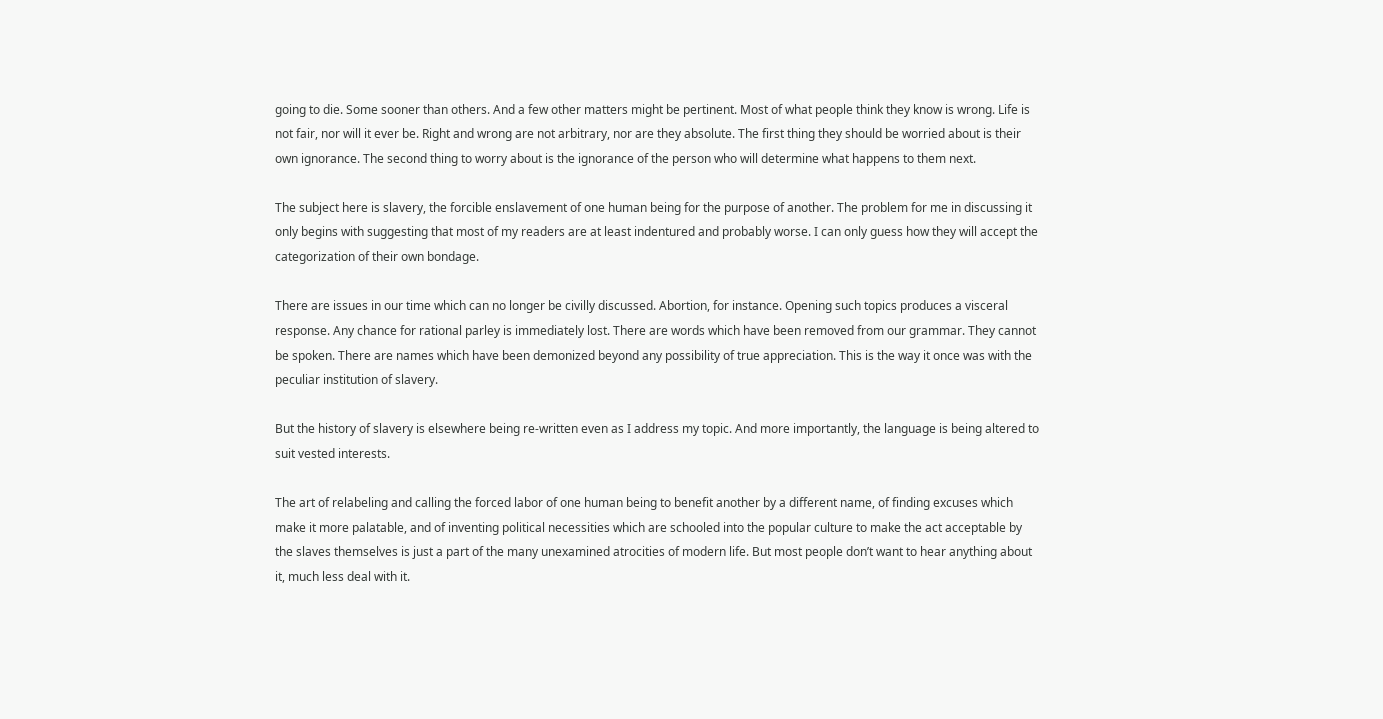going to die. Some sooner than others. And a few other matters might be pertinent. Most of what people think they know is wrong. Life is not fair, nor will it ever be. Right and wrong are not arbitrary, nor are they absolute. The first thing they should be worried about is their own ignorance. The second thing to worry about is the ignorance of the person who will determine what happens to them next.

The subject here is slavery, the forcible enslavement of one human being for the purpose of another. The problem for me in discussing it only begins with suggesting that most of my readers are at least indentured and probably worse. I can only guess how they will accept the categorization of their own bondage.

There are issues in our time which can no longer be civilly discussed. Abortion, for instance. Opening such topics produces a visceral response. Any chance for rational parley is immediately lost. There are words which have been removed from our grammar. They cannot be spoken. There are names which have been demonized beyond any possibility of true appreciation. This is the way it once was with the peculiar institution of slavery.

But the history of slavery is elsewhere being re-written even as I address my topic. And more importantly, the language is being altered to suit vested interests.

The art of relabeling and calling the forced labor of one human being to benefit another by a different name, of finding excuses which make it more palatable, and of inventing political necessities which are schooled into the popular culture to make the act acceptable by the slaves themselves is just a part of the many unexamined atrocities of modern life. But most people don’t want to hear anything about it, much less deal with it.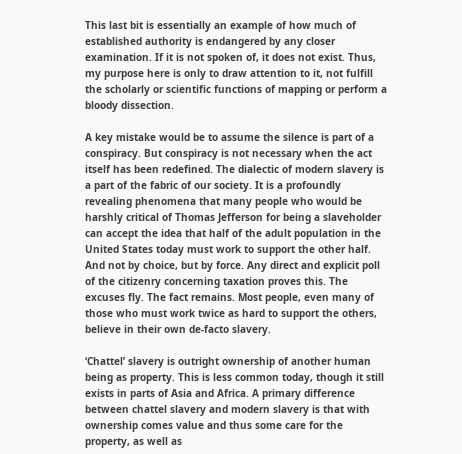This last bit is essentially an example of how much of established authority is endangered by any closer examination. If it is not spoken of, it does not exist. Thus, my purpose here is only to draw attention to it, not fulfill the scholarly or scientific functions of mapping or perform a bloody dissection.

A key mistake would be to assume the silence is part of a conspiracy. But conspiracy is not necessary when the act itself has been redefined. The dialectic of modern slavery is a part of the fabric of our society. It is a profoundly revealing phenomena that many people who would be harshly critical of Thomas Jefferson for being a slaveholder can accept the idea that half of the adult population in the United States today must work to support the other half. And not by choice, but by force. Any direct and explicit poll of the citizenry concerning taxation proves this. The excuses fly. The fact remains. Most people, even many of those who must work twice as hard to support the others, believe in their own de-facto slavery.

‘Chattel’ slavery is outright ownership of another human being as property. This is less common today, though it still exists in parts of Asia and Africa. A primary difference between chattel slavery and modern slavery is that with ownership comes value and thus some care for the property, as well as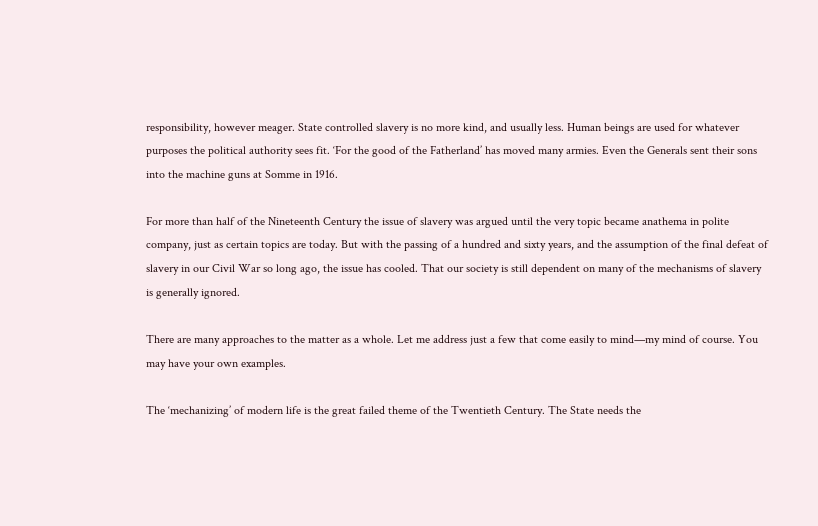responsibility, however meager. State controlled slavery is no more kind, and usually less. Human beings are used for whatever purposes the political authority sees fit. ‘For the good of the Fatherland’ has moved many armies. Even the Generals sent their sons into the machine guns at Somme in 1916.

For more than half of the Nineteenth Century the issue of slavery was argued until the very topic became anathema in polite company, just as certain topics are today. But with the passing of a hundred and sixty years, and the assumption of the final defeat of slavery in our Civil War so long ago, the issue has cooled. That our society is still dependent on many of the mechanisms of slavery is generally ignored.

There are many approaches to the matter as a whole. Let me address just a few that come easily to mind—my mind of course. You may have your own examples.

The ‘mechanizing’ of modern life is the great failed theme of the Twentieth Century. The State needs the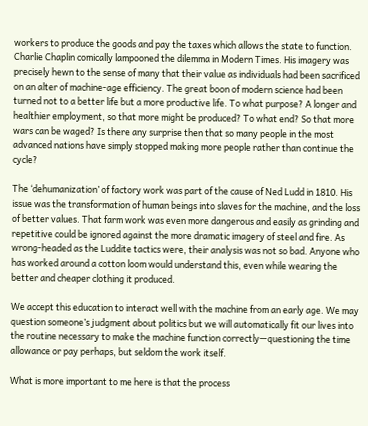workers to produce the goods and pay the taxes which allows the state to function. Charlie Chaplin comically lampooned the dilemma in Modern Times. His imagery was precisely hewn to the sense of many that their value as individuals had been sacrificed on an alter of machine-age efficiency. The great boon of modern science had been turned not to a better life but a more productive life. To what purpose? A longer and healthier employment, so that more might be produced? To what end? So that more wars can be waged? Is there any surprise then that so many people in the most advanced nations have simply stopped making more people rather than continue the cycle?

The ‘dehumanization’ of factory work was part of the cause of Ned Ludd in 1810. His issue was the transformation of human beings into slaves for the machine, and the loss of better values. That farm work was even more dangerous and easily as grinding and repetitive could be ignored against the more dramatic imagery of steel and fire. As wrong-headed as the Luddite tactics were, their analysis was not so bad. Anyone who has worked around a cotton loom would understand this, even while wearing the better and cheaper clothing it produced.

We accept this education to interact well with the machine from an early age. We may question someone’s judgment about politics but we will automatically fit our lives into the routine necessary to make the machine function correctly—questioning the time allowance or pay perhaps, but seldom the work itself.

What is more important to me here is that the process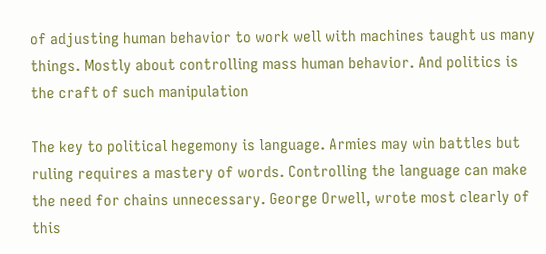of adjusting human behavior to work well with machines taught us many things. Mostly about controlling mass human behavior. And politics is the craft of such manipulation

The key to political hegemony is language. Armies may win battles but ruling requires a mastery of words. Controlling the language can make the need for chains unnecessary. George Orwell, wrote most clearly of this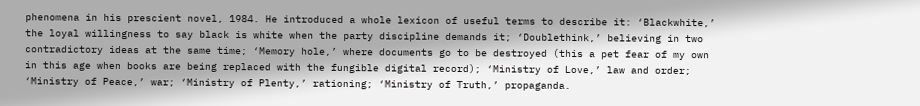phenomena in his prescient novel, 1984. He introduced a whole lexicon of useful terms to describe it: ‘Blackwhite,’ the loyal willingness to say black is white when the party discipline demands it; ‘Doublethink,’ believing in two contradictory ideas at the same time; ‘Memory hole,’ where documents go to be destroyed (this a pet fear of my own in this age when books are being replaced with the fungible digital record); ‘Ministry of Love,’ law and order; ‘Ministry of Peace,’ war; ‘Ministry of Plenty,’ rationing; ‘Ministry of Truth,’ propaganda.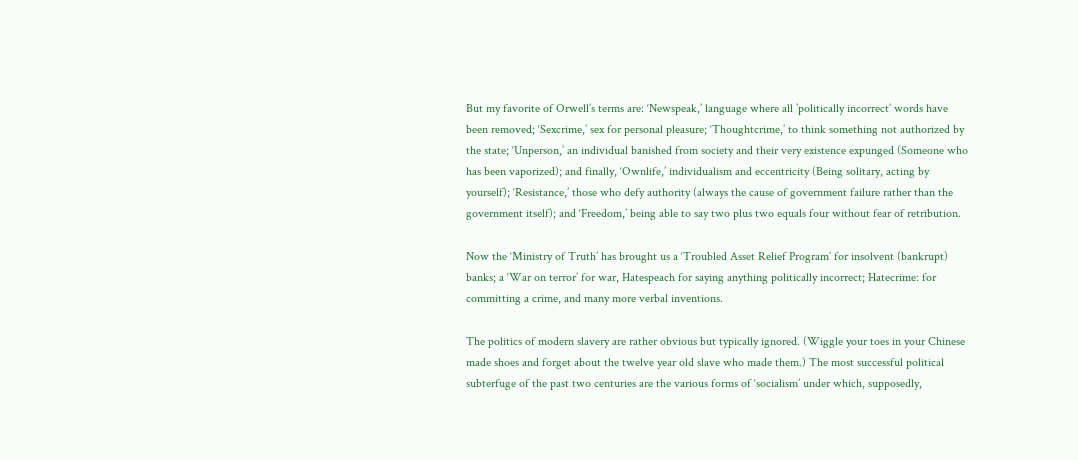But my favorite of Orwell’s terms are: ‘Newspeak,’ language where all ’politically incorrect’ words have been removed; ‘Sexcrime,’ sex for personal pleasure; ‘Thoughtcrime,’ to think something not authorized by the state; ‘Unperson,’ an individual banished from society and their very existence expunged (Someone who has been vaporized); and finally, ‘Ownlife,’ individualism and eccentricity (Being solitary, acting by yourself); ‘Resistance,’ those who defy authority (always the cause of government failure rather than the government itself); and ‘Freedom,’ being able to say two plus two equals four without fear of retribution.

Now the ‘Ministry of Truth’ has brought us a ‘Troubled Asset Relief Program’ for insolvent (bankrupt) banks; a ‘War on terror’ for war, Hatespeach for saying anything politically incorrect; Hatecrime: for committing a crime, and many more verbal inventions.

The politics of modern slavery are rather obvious but typically ignored. (Wiggle your toes in your Chinese made shoes and forget about the twelve year old slave who made them.) The most successful political subterfuge of the past two centuries are the various forms of ‘socialism’ under which, supposedly,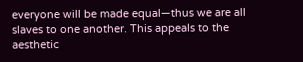everyone will be made equal—thus we are all slaves to one another. This appeals to the aesthetic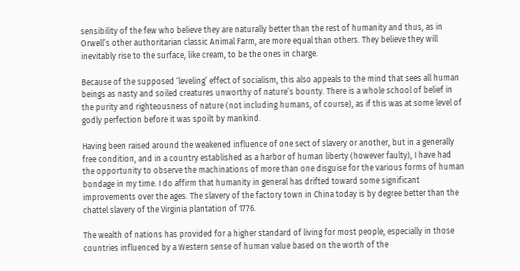sensibility of the few who believe they are naturally better than the rest of humanity and thus, as in Orwell’s other authoritarian classic Animal Farm, are more equal than others. They believe they will inevitably rise to the surface, like cream, to be the ones in charge.

Because of the supposed ‘leveling’ effect of socialism, this also appeals to the mind that sees all human beings as nasty and soiled creatures unworthy of nature’s bounty. There is a whole school of belief in the purity and righteousness of nature (not including humans, of course), as if this was at some level of godly perfection before it was spoilt by mankind.

Having been raised around the weakened influence of one sect of slavery or another, but in a generally free condition, and in a country established as a harbor of human liberty (however faulty), I have had the opportunity to observe the machinations of more than one disguise for the various forms of human bondage in my time. I do affirm that humanity in general has drifted toward some significant improvements over the ages. The slavery of the factory town in China today is by degree better than the chattel slavery of the Virginia plantation of 1776.

The wealth of nations has provided for a higher standard of living for most people, especially in those countries influenced by a Western sense of human value based on the worth of the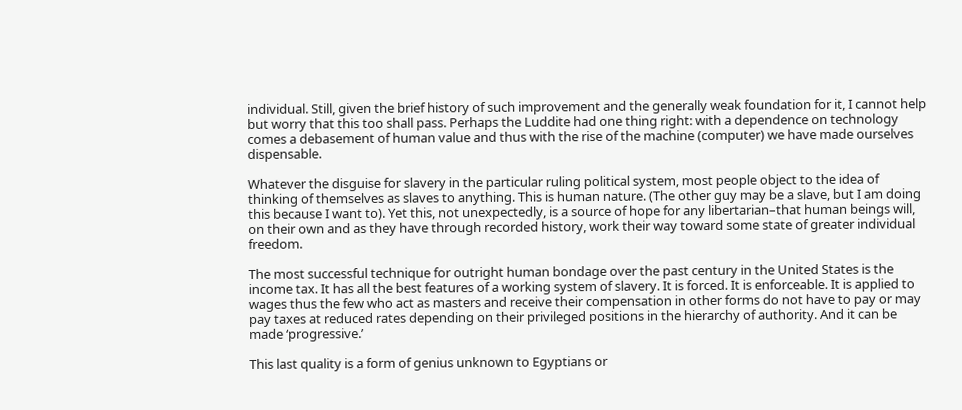individual. Still, given the brief history of such improvement and the generally weak foundation for it, I cannot help but worry that this too shall pass. Perhaps the Luddite had one thing right: with a dependence on technology comes a debasement of human value and thus with the rise of the machine (computer) we have made ourselves dispensable.

Whatever the disguise for slavery in the particular ruling political system, most people object to the idea of thinking of themselves as slaves to anything. This is human nature. (The other guy may be a slave, but I am doing this because I want to). Yet this, not unexpectedly, is a source of hope for any libertarian–that human beings will, on their own and as they have through recorded history, work their way toward some state of greater individual freedom.

The most successful technique for outright human bondage over the past century in the United States is the income tax. It has all the best features of a working system of slavery. It is forced. It is enforceable. It is applied to wages thus the few who act as masters and receive their compensation in other forms do not have to pay or may pay taxes at reduced rates depending on their privileged positions in the hierarchy of authority. And it can be made ‘progressive.’

This last quality is a form of genius unknown to Egyptians or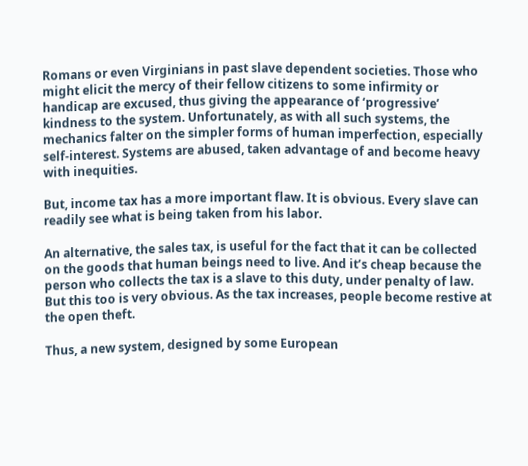Romans or even Virginians in past slave dependent societies. Those who might elicit the mercy of their fellow citizens to some infirmity or handicap are excused, thus giving the appearance of ‘progressive’ kindness to the system. Unfortunately, as with all such systems, the mechanics falter on the simpler forms of human imperfection, especially self-interest. Systems are abused, taken advantage of and become heavy with inequities.

But, income tax has a more important flaw. It is obvious. Every slave can readily see what is being taken from his labor.

An alternative, the sales tax, is useful for the fact that it can be collected on the goods that human beings need to live. And it’s cheap because the person who collects the tax is a slave to this duty, under penalty of law. But this too is very obvious. As the tax increases, people become restive at the open theft.

Thus, a new system, designed by some European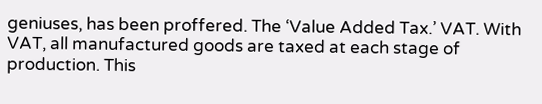geniuses, has been proffered. The ‘Value Added Tax.’ VAT. With VAT, all manufactured goods are taxed at each stage of production. This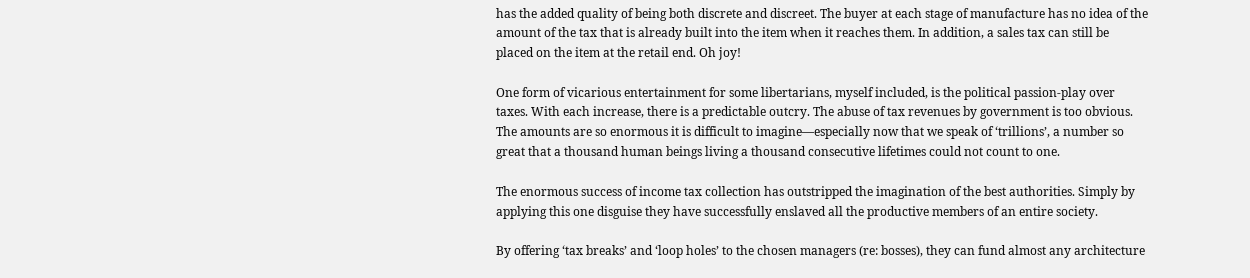has the added quality of being both discrete and discreet. The buyer at each stage of manufacture has no idea of the amount of the tax that is already built into the item when it reaches them. In addition, a sales tax can still be placed on the item at the retail end. Oh joy!

One form of vicarious entertainment for some libertarians, myself included, is the political passion-play over taxes. With each increase, there is a predictable outcry. The abuse of tax revenues by government is too obvious. The amounts are so enormous it is difficult to imagine—especially now that we speak of ‘trillions’, a number so great that a thousand human beings living a thousand consecutive lifetimes could not count to one.

The enormous success of income tax collection has outstripped the imagination of the best authorities. Simply by applying this one disguise they have successfully enslaved all the productive members of an entire society.

By offering ‘tax breaks’ and ‘loop holes’ to the chosen managers (re: bosses), they can fund almost any architecture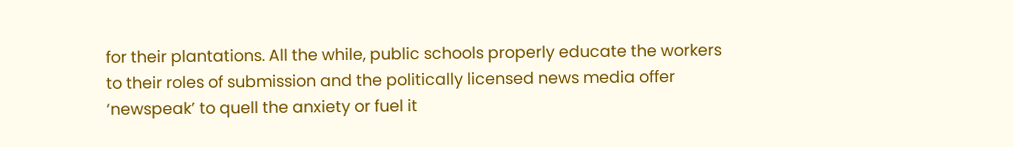for their plantations. All the while, public schools properly educate the workers to their roles of submission and the politically licensed news media offer ‘newspeak’ to quell the anxiety or fuel it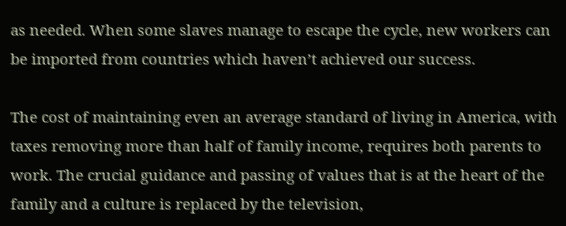as needed. When some slaves manage to escape the cycle, new workers can be imported from countries which haven’t achieved our success.

The cost of maintaining even an average standard of living in America, with taxes removing more than half of family income, requires both parents to work. The crucial guidance and passing of values that is at the heart of the family and a culture is replaced by the television,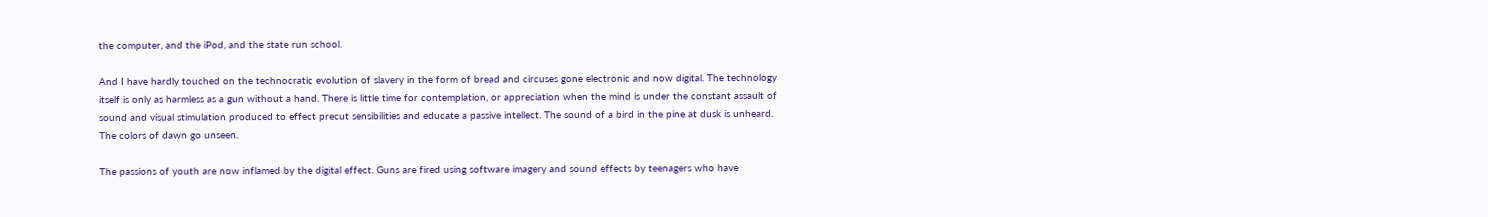the computer, and the iPod, and the state run school.

And I have hardly touched on the technocratic evolution of slavery in the form of bread and circuses gone electronic and now digital. The technology itself is only as harmless as a gun without a hand. There is little time for contemplation, or appreciation when the mind is under the constant assault of sound and visual stimulation produced to effect precut sensibilities and educate a passive intellect. The sound of a bird in the pine at dusk is unheard. The colors of dawn go unseen.

The passions of youth are now inflamed by the digital effect. Guns are fired using software imagery and sound effects by teenagers who have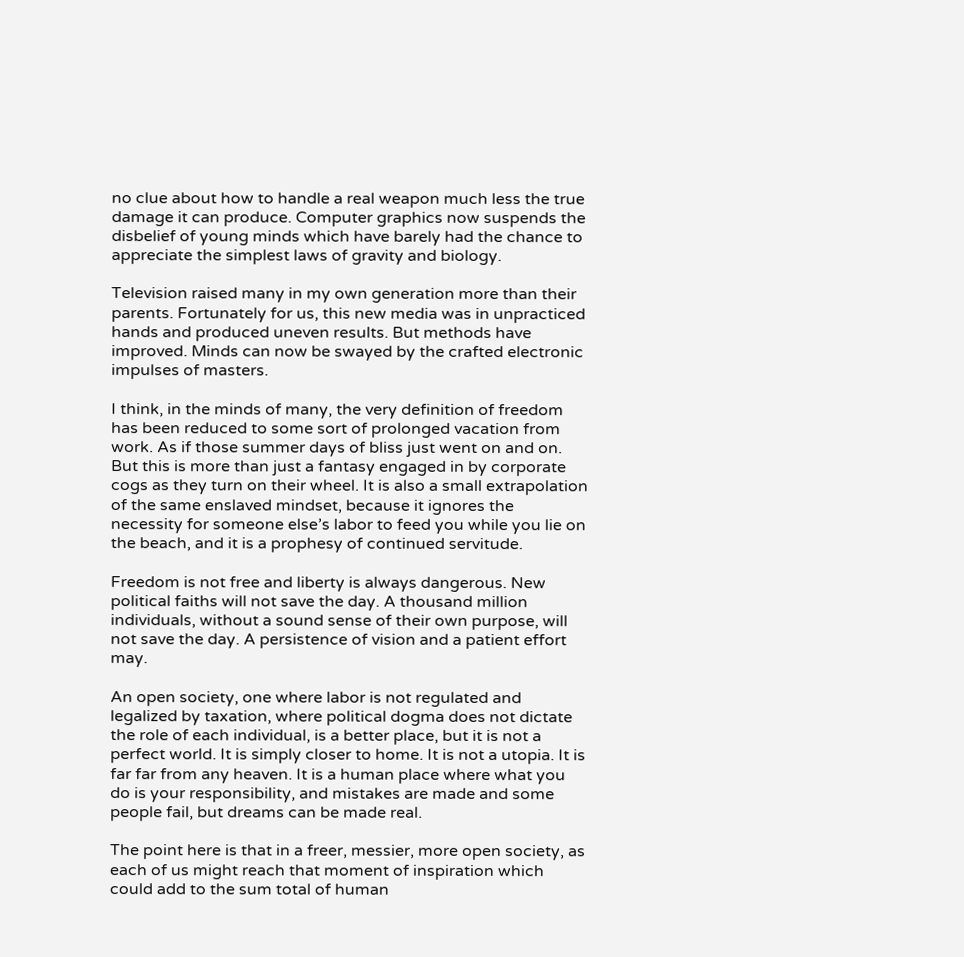no clue about how to handle a real weapon much less the true damage it can produce. Computer graphics now suspends the disbelief of young minds which have barely had the chance to appreciate the simplest laws of gravity and biology.

Television raised many in my own generation more than their parents. Fortunately for us, this new media was in unpracticed hands and produced uneven results. But methods have improved. Minds can now be swayed by the crafted electronic impulses of masters.

I think, in the minds of many, the very definition of freedom has been reduced to some sort of prolonged vacation from work. As if those summer days of bliss just went on and on. But this is more than just a fantasy engaged in by corporate cogs as they turn on their wheel. It is also a small extrapolation of the same enslaved mindset, because it ignores the necessity for someone else’s labor to feed you while you lie on the beach, and it is a prophesy of continued servitude.

Freedom is not free and liberty is always dangerous. New political faiths will not save the day. A thousand million individuals, without a sound sense of their own purpose, will not save the day. A persistence of vision and a patient effort may.

An open society, one where labor is not regulated and legalized by taxation, where political dogma does not dictate the role of each individual, is a better place, but it is not a perfect world. It is simply closer to home. It is not a utopia. It is far far from any heaven. It is a human place where what you do is your responsibility, and mistakes are made and some people fail, but dreams can be made real.

The point here is that in a freer, messier, more open society, as each of us might reach that moment of inspiration which could add to the sum total of human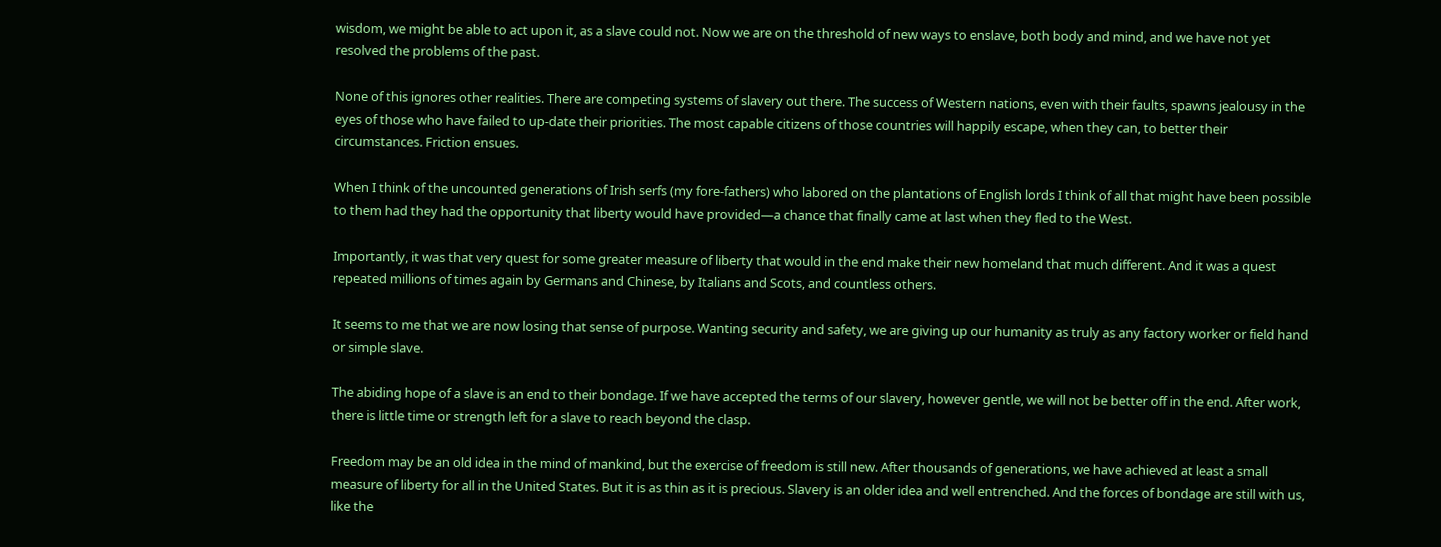wisdom, we might be able to act upon it, as a slave could not. Now we are on the threshold of new ways to enslave, both body and mind, and we have not yet resolved the problems of the past.

None of this ignores other realities. There are competing systems of slavery out there. The success of Western nations, even with their faults, spawns jealousy in the eyes of those who have failed to up-date their priorities. The most capable citizens of those countries will happily escape, when they can, to better their circumstances. Friction ensues.

When I think of the uncounted generations of Irish serfs (my fore-fathers) who labored on the plantations of English lords I think of all that might have been possible to them had they had the opportunity that liberty would have provided—a chance that finally came at last when they fled to the West.

Importantly, it was that very quest for some greater measure of liberty that would in the end make their new homeland that much different. And it was a quest repeated millions of times again by Germans and Chinese, by Italians and Scots, and countless others.

It seems to me that we are now losing that sense of purpose. Wanting security and safety, we are giving up our humanity as truly as any factory worker or field hand or simple slave.

The abiding hope of a slave is an end to their bondage. If we have accepted the terms of our slavery, however gentle, we will not be better off in the end. After work, there is little time or strength left for a slave to reach beyond the clasp.

Freedom may be an old idea in the mind of mankind, but the exercise of freedom is still new. After thousands of generations, we have achieved at least a small measure of liberty for all in the United States. But it is as thin as it is precious. Slavery is an older idea and well entrenched. And the forces of bondage are still with us, like the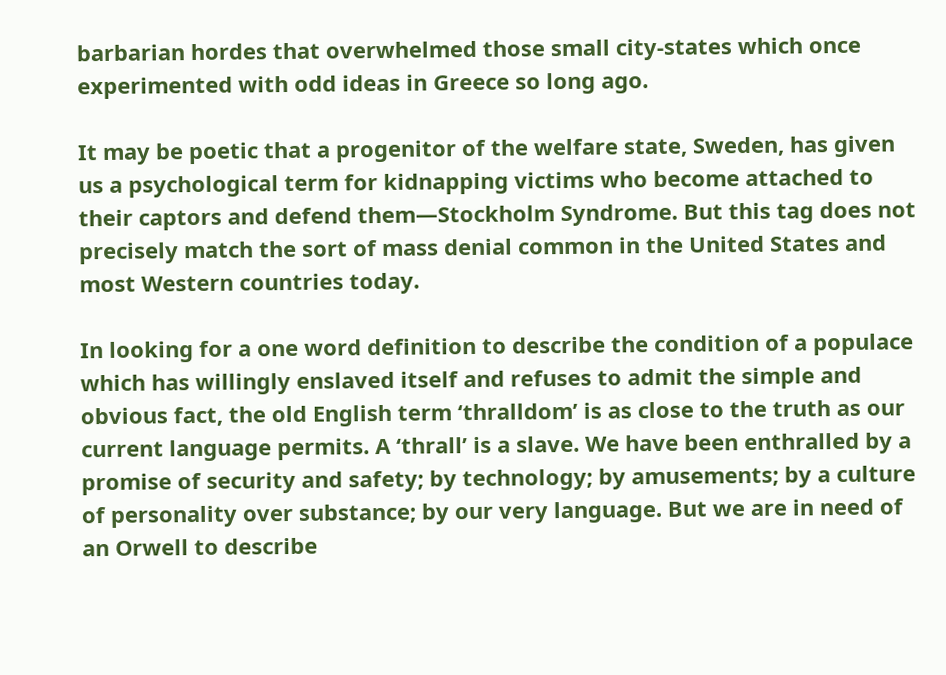barbarian hordes that overwhelmed those small city-states which once experimented with odd ideas in Greece so long ago.

It may be poetic that a progenitor of the welfare state, Sweden, has given us a psychological term for kidnapping victims who become attached to their captors and defend them—Stockholm Syndrome. But this tag does not precisely match the sort of mass denial common in the United States and most Western countries today.

In looking for a one word definition to describe the condition of a populace which has willingly enslaved itself and refuses to admit the simple and obvious fact, the old English term ‘thralldom’ is as close to the truth as our current language permits. A ‘thrall’ is a slave. We have been enthralled by a promise of security and safety; by technology; by amusements; by a culture of personality over substance; by our very language. But we are in need of an Orwell to describe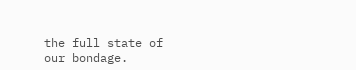the full state of our bondage.